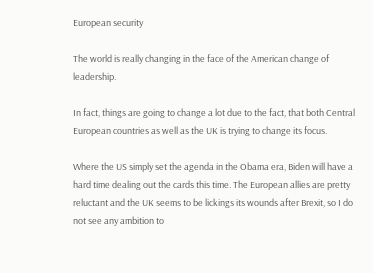European security

The world is really changing in the face of the American change of leadership.

In fact, things are going to change a lot due to the fact, that both Central European countries as well as the UK is trying to change its focus.

Where the US simply set the agenda in the Obama era, Biden will have a hard time dealing out the cards this time. The European allies are pretty reluctant and the UK seems to be lickings its wounds after Brexit, so I do not see any ambition to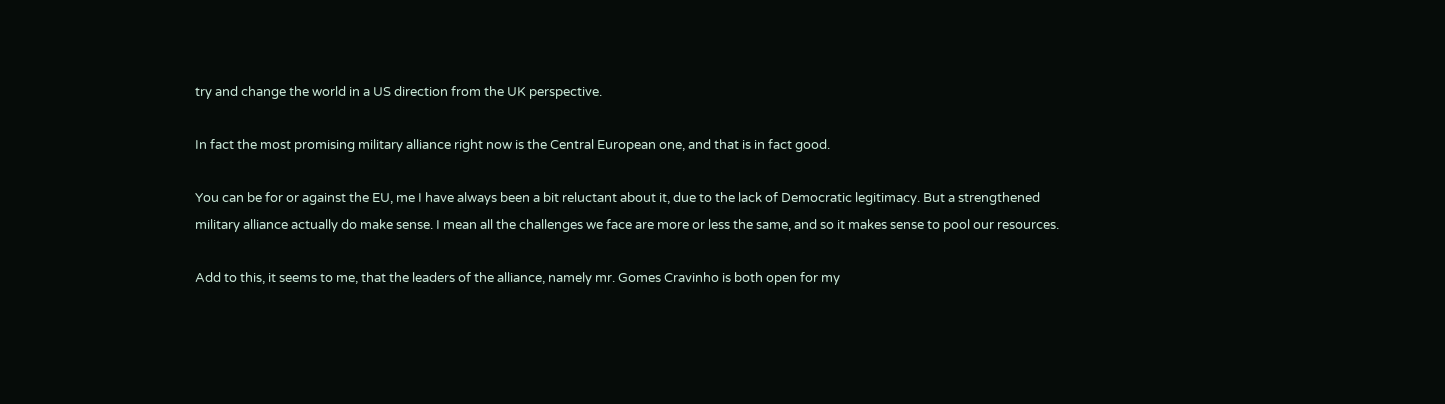try and change the world in a US direction from the UK perspective.

In fact the most promising military alliance right now is the Central European one, and that is in fact good.

You can be for or against the EU, me I have always been a bit reluctant about it, due to the lack of Democratic legitimacy. But a strengthened military alliance actually do make sense. I mean all the challenges we face are more or less the same, and so it makes sense to pool our resources.

Add to this, it seems to me, that the leaders of the alliance, namely mr. Gomes Cravinho is both open for my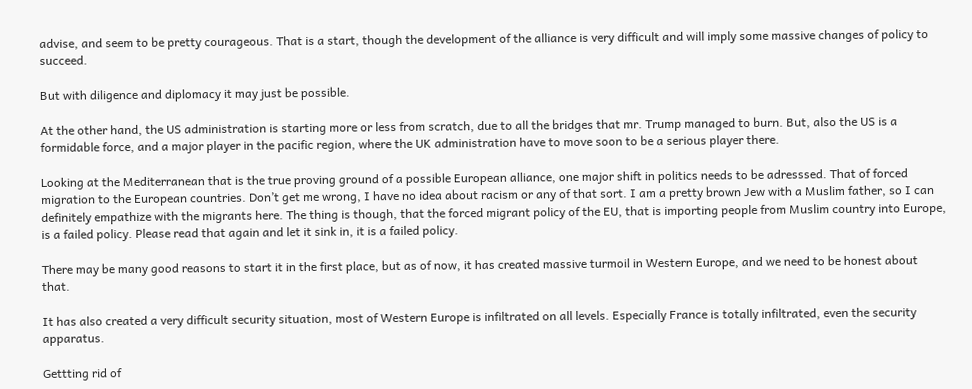advise, and seem to be pretty courageous. That is a start, though the development of the alliance is very difficult and will imply some massive changes of policy to succeed.

But with diligence and diplomacy it may just be possible.

At the other hand, the US administration is starting more or less from scratch, due to all the bridges that mr. Trump managed to burn. But, also the US is a formidable force, and a major player in the pacific region, where the UK administration have to move soon to be a serious player there.

Looking at the Mediterranean that is the true proving ground of a possible European alliance, one major shift in politics needs to be adresssed. That of forced migration to the European countries. Don’t get me wrong, I have no idea about racism or any of that sort. I am a pretty brown Jew with a Muslim father, so I can definitely empathize with the migrants here. The thing is though, that the forced migrant policy of the EU, that is importing people from Muslim country into Europe, is a failed policy. Please read that again and let it sink in, it is a failed policy.

There may be many good reasons to start it in the first place, but as of now, it has created massive turmoil in Western Europe, and we need to be honest about that.

It has also created a very difficult security situation, most of Western Europe is infiltrated on all levels. Especially France is totally infiltrated, even the security apparatus.

Gettting rid of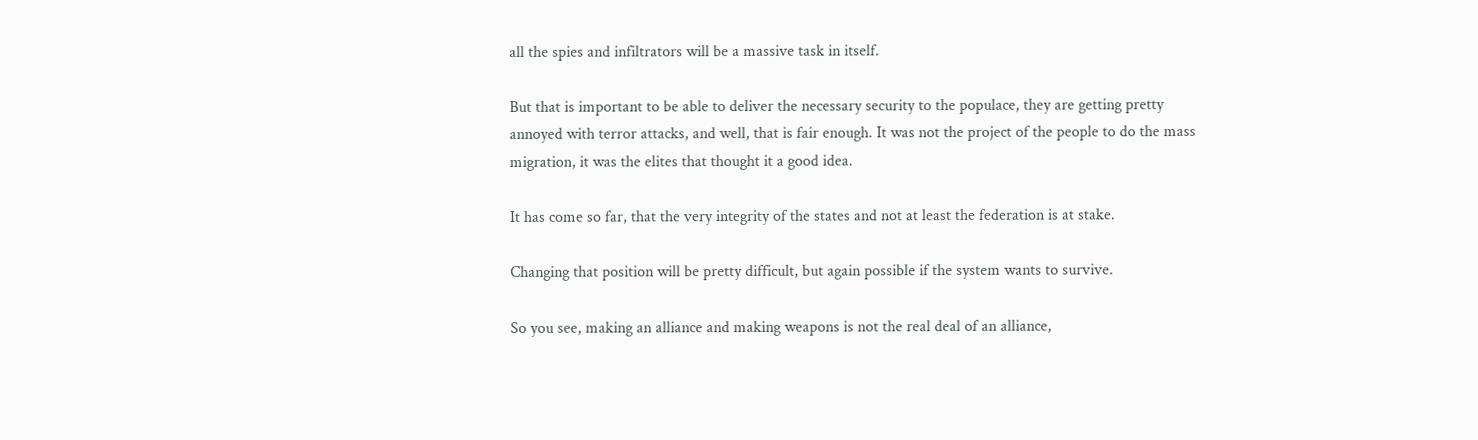all the spies and infiltrators will be a massive task in itself.

But that is important to be able to deliver the necessary security to the populace, they are getting pretty annoyed with terror attacks, and well, that is fair enough. It was not the project of the people to do the mass migration, it was the elites that thought it a good idea.

It has come so far, that the very integrity of the states and not at least the federation is at stake.

Changing that position will be pretty difficult, but again possible if the system wants to survive.

So you see, making an alliance and making weapons is not the real deal of an alliance,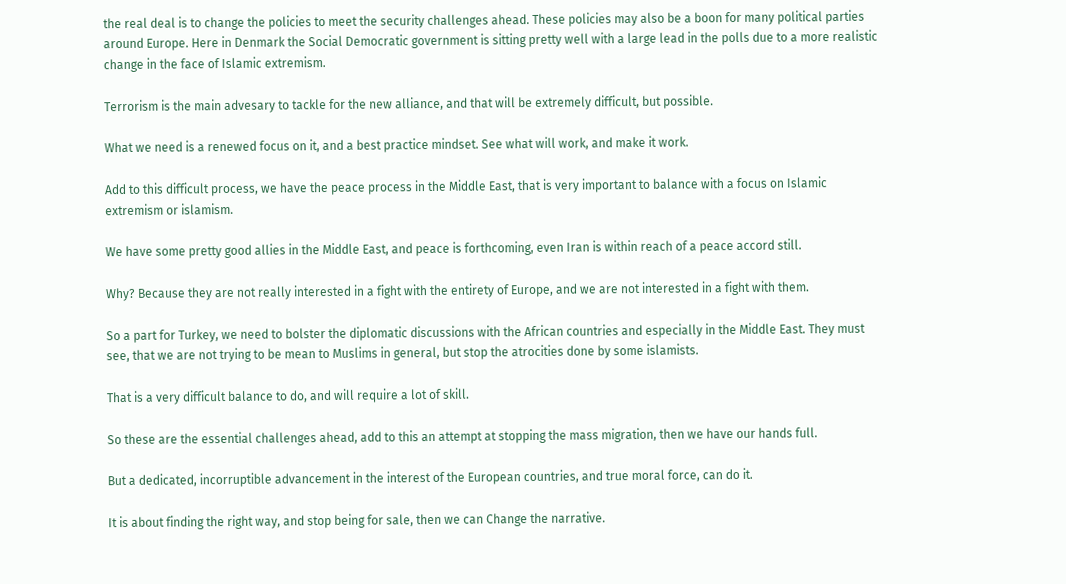the real deal is to change the policies to meet the security challenges ahead. These policies may also be a boon for many political parties around Europe. Here in Denmark the Social Democratic government is sitting pretty well with a large lead in the polls due to a more realistic change in the face of Islamic extremism.

Terrorism is the main advesary to tackle for the new alliance, and that will be extremely difficult, but possible.

What we need is a renewed focus on it, and a best practice mindset. See what will work, and make it work.

Add to this difficult process, we have the peace process in the Middle East, that is very important to balance with a focus on Islamic extremism or islamism.

We have some pretty good allies in the Middle East, and peace is forthcoming, even Iran is within reach of a peace accord still.

Why? Because they are not really interested in a fight with the entirety of Europe, and we are not interested in a fight with them.

So a part for Turkey, we need to bolster the diplomatic discussions with the African countries and especially in the Middle East. They must see, that we are not trying to be mean to Muslims in general, but stop the atrocities done by some islamists.

That is a very difficult balance to do, and will require a lot of skill.

So these are the essential challenges ahead, add to this an attempt at stopping the mass migration, then we have our hands full.

But a dedicated, incorruptible advancement in the interest of the European countries, and true moral force, can do it.

It is about finding the right way, and stop being for sale, then we can Change the narrative.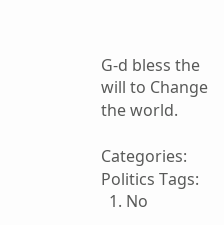G-d bless the will to Change the world.

Categories: Politics Tags:
  1. No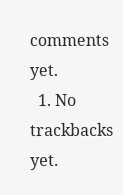comments yet.
  1. No trackbacks yet.